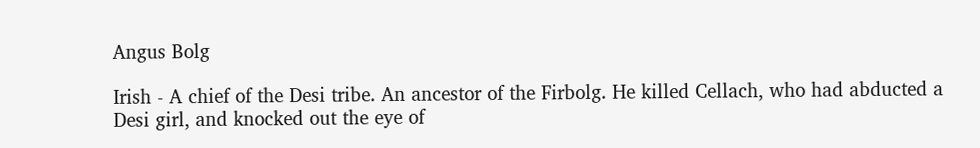Angus Bolg

Irish - A chief of the Desi tribe. An ancestor of the Firbolg. He killed Cellach, who had abducted a Desi girl, and knocked out the eye of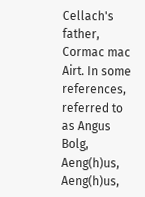Cellach's father, Cormac mac Airt. In some references, referred to as Angus Bolg, Aeng(h)us, Aeng(h)us,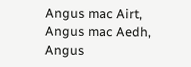Angus mac Airt, Angus mac Aedh, Angus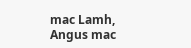mac Lamh, Angus mac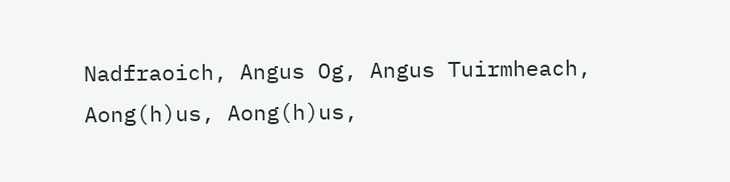Nadfraoich, Angus Og, Angus Tuirmheach, Aong(h)us, Aong(h)us,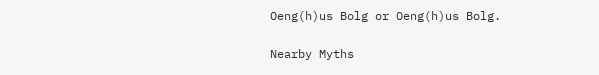Oeng(h)us Bolg or Oeng(h)us Bolg.

Nearby Myths